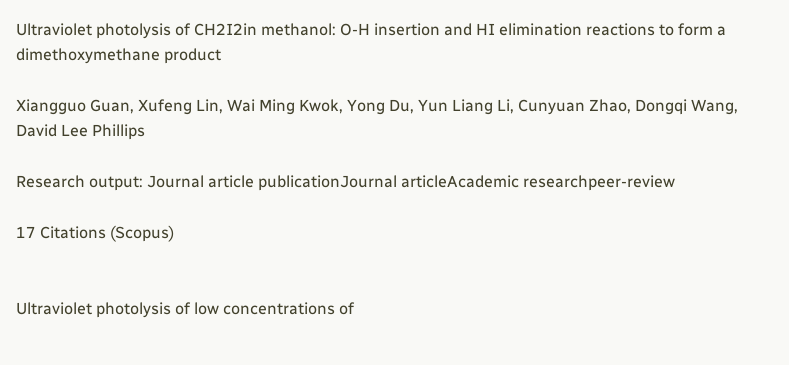Ultraviolet photolysis of CH2I2in methanol: O-H insertion and HI elimination reactions to form a dimethoxymethane product

Xiangguo Guan, Xufeng Lin, Wai Ming Kwok, Yong Du, Yun Liang Li, Cunyuan Zhao, Dongqi Wang, David Lee Phillips

Research output: Journal article publicationJournal articleAcademic researchpeer-review

17 Citations (Scopus)


Ultraviolet photolysis of low concentrations of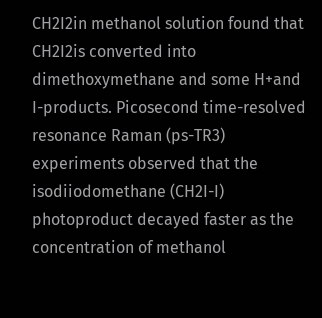CH2I2in methanol solution found that CH2I2is converted into dimethoxymethane and some H+and I-products. Picosecond time-resolved resonance Raman (ps-TR3) experiments observed that the isodiiodomethane (CH2I-I) photoproduct decayed faster as the concentration of methanol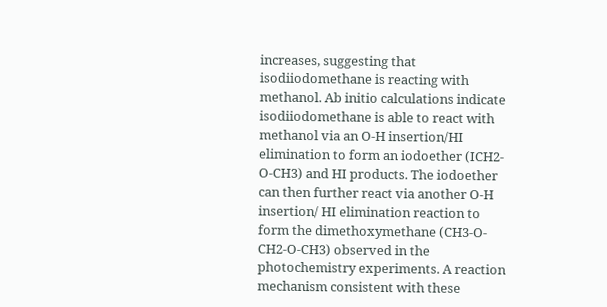increases, suggesting that isodiiodomethane is reacting with methanol. Ab initio calculations indicate isodiiodomethane is able to react with methanol via an O-H insertion/HI elimination to form an iodoether (ICH2-O-CH3) and HI products. The iodoether can then further react via another O-H insertion/ HI elimination reaction to form the dimethoxymethane (CH3-O-CH2-O-CH3) observed in the photochemistry experiments. A reaction mechanism consistent with these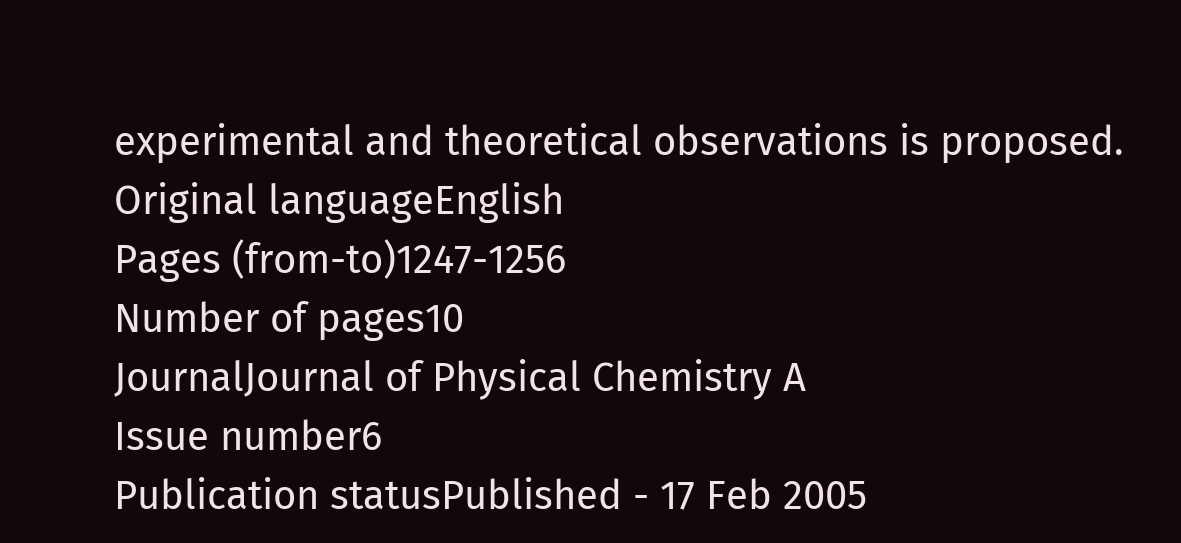experimental and theoretical observations is proposed.
Original languageEnglish
Pages (from-to)1247-1256
Number of pages10
JournalJournal of Physical Chemistry A
Issue number6
Publication statusPublished - 17 Feb 2005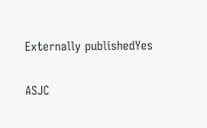Externally publishedYes

ASJC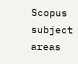Scopus subject areas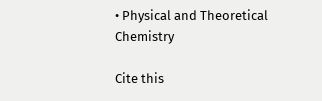• Physical and Theoretical Chemistry

Cite this